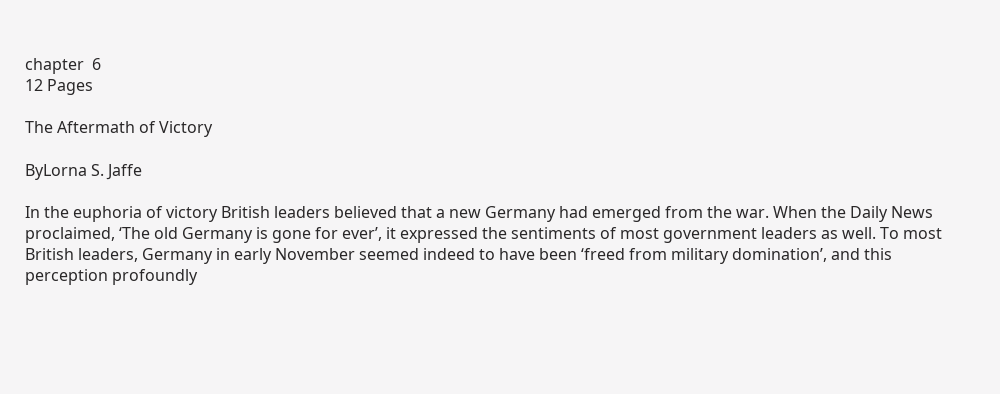chapter  6
12 Pages

The Aftermath of Victory

ByLorna S. Jaffe

In the euphoria of victory British leaders believed that a new Germany had emerged from the war. When the Daily News proclaimed, ‘The old Germany is gone for ever’, it expressed the sentiments of most government leaders as well. To most British leaders, Germany in early November seemed indeed to have been ‘freed from military domination’, and this perception profoundly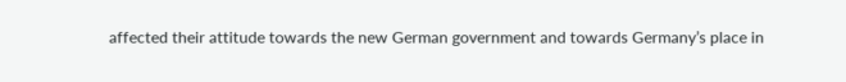affected their attitude towards the new German government and towards Germany’s place in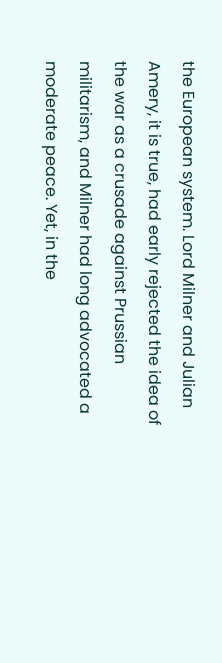the European system. Lord Milner and Julian Amery, it is true, had early rejected the idea of the war as a crusade against Prussian militarism, and Milner had long advocated a moderate peace. Yet, in the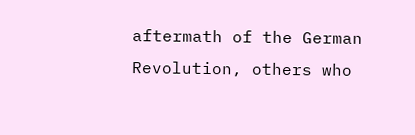aftermath of the German Revolution, others who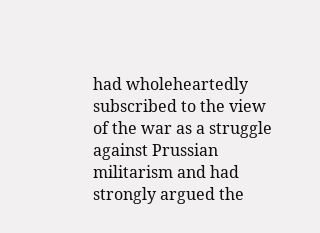had wholeheartedly subscribed to the view of the war as a struggle against Prussian militarism and had strongly argued the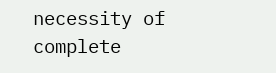necessity of complete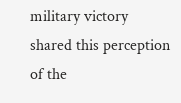military victory shared this perception of the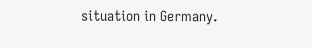situation in Germany.